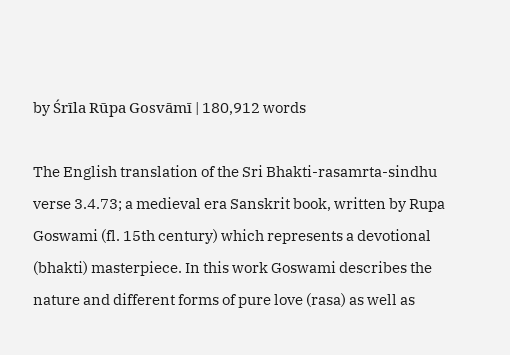by Śrīla Rūpa Gosvāmī | 180,912 words

The English translation of the Sri Bhakti-rasamrta-sindhu verse 3.4.73; a medieval era Sanskrit book, written by Rupa Goswami (fl. 15th century) which represents a devotional (bhakti) masterpiece. In this work Goswami describes the nature and different forms of pure love (rasa) as well as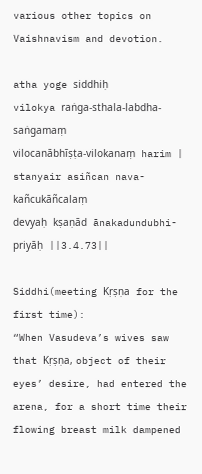various other topics on Vaishnavism and devotion.

atha yoge siddhiḥ
vilokya raṅga-sthala-labdha-saṅgamaṃ
vilocanābhīṣṭa-vilokanaṃ harim |
stanyair asiñcan nava-kañcukāñcalaṃ
devyaḥ kṣaṇād ānakadundubhi-priyāḥ ||3.4.73||

Siddhi(meeting Kṛṣṇa for the first time):
“When Vasudeva’s wives saw that Kṛṣṇa, object of their eyes’ desire, had entered the arena, for a short time their flowing breast milk dampened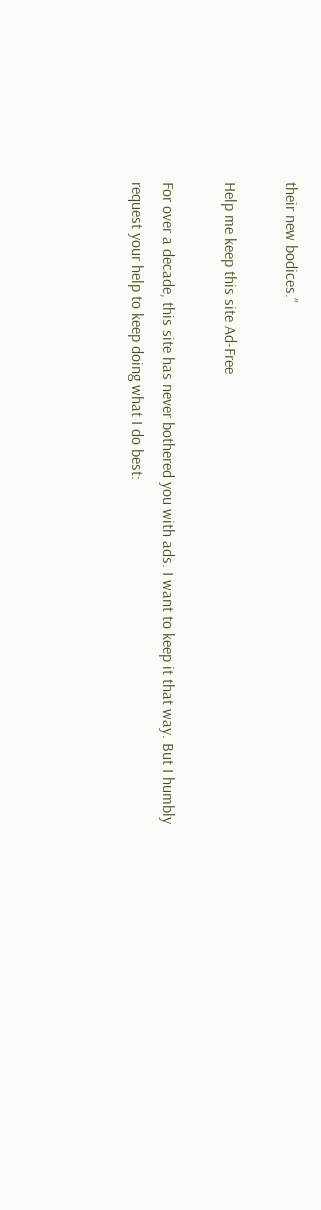their new bodices.”

Help me keep this site Ad-Free

For over a decade, this site has never bothered you with ads. I want to keep it that way. But I humbly request your help to keep doing what I do best: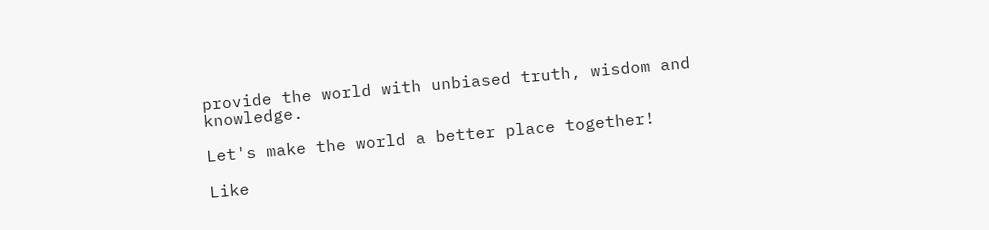provide the world with unbiased truth, wisdom and knowledge.

Let's make the world a better place together!

Like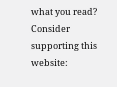what you read? Consider supporting this website: